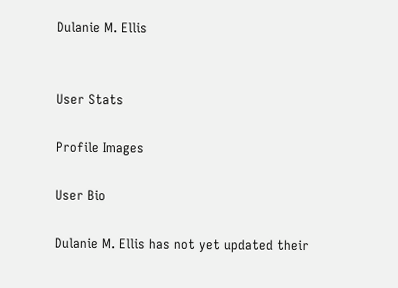Dulanie M. Ellis


User Stats

Profile Images

User Bio

Dulanie M. Ellis has not yet updated their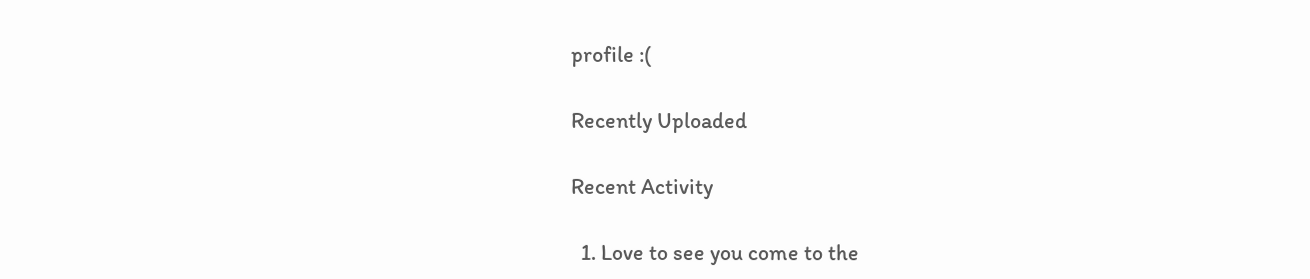profile :(

Recently Uploaded

Recent Activity

  1. Love to see you come to the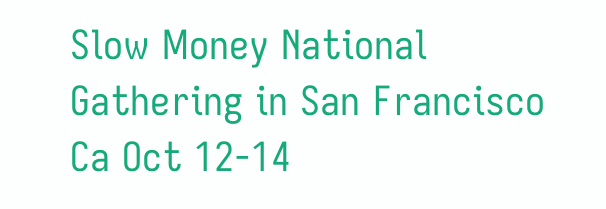Slow Money National Gathering in San Francisco Ca Oct 12-14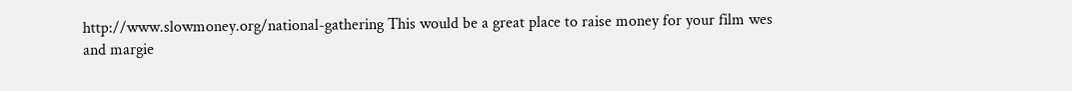http://www.slowmoney.org/national-gathering This would be a great place to raise money for your film wes and margie